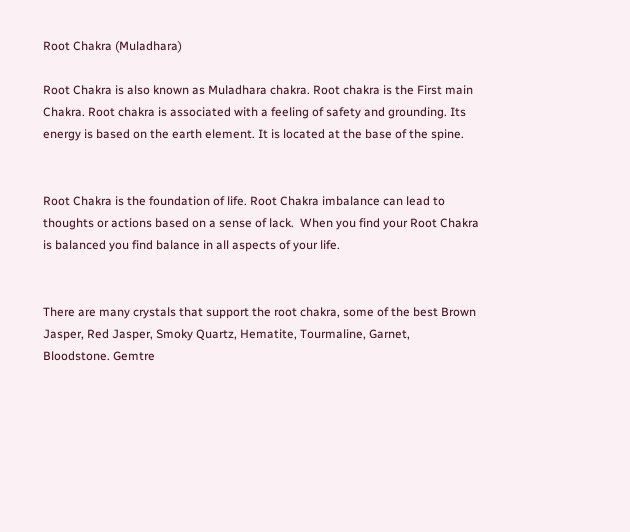Root Chakra (Muladhara)

Root Chakra is also known as Muladhara chakra. Root chakra is the First main Chakra. Root chakra is associated with a feeling of safety and grounding. Its energy is based on the earth element. It is located at the base of the spine.


Root Chakra is the foundation of life. Root Chakra imbalance can lead to thoughts or actions based on a sense of lack.  When you find your Root Chakra is balanced you find balance in all aspects of your life.


There are many crystals that support the root chakra, some of the best Brown Jasper, Red Jasper, Smoky Quartz, Hematite, Tourmaline, Garnet, Bloodstone. Gemtre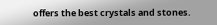offers the best crystals and stones.